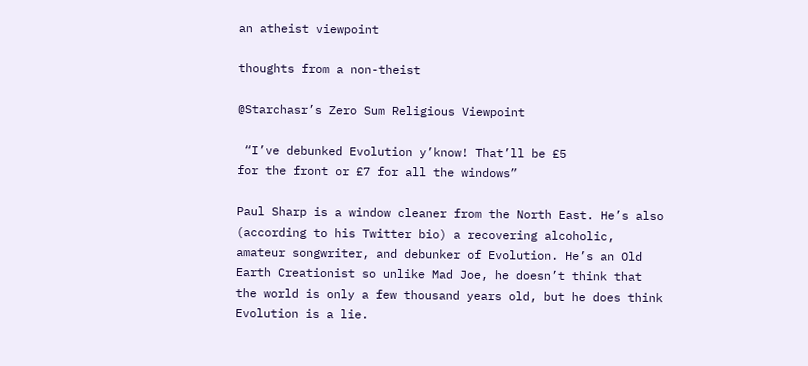an atheist viewpoint

thoughts from a non-theist

@Starchasr’s Zero Sum Religious Viewpoint

 “I’ve debunked Evolution y’know! That’ll be £5
for the front or £7 for all the windows”

Paul Sharp is a window cleaner from the North East. He’s also (according to his Twitter bio) a recovering alcoholic, amateur songwriter, and debunker of Evolution. He’s an Old Earth Creationist so unlike Mad Joe, he doesn’t think that the world is only a few thousand years old, but he does think Evolution is a lie.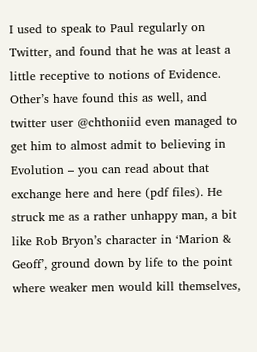I used to speak to Paul regularly on Twitter, and found that he was at least a little receptive to notions of Evidence. Other’s have found this as well, and twitter user @chthoniid even managed to get him to almost admit to believing in Evolution – you can read about that exchange here and here (pdf files). He struck me as a rather unhappy man, a bit like Rob Bryon’s character in ‘Marion & Geoff’, ground down by life to the point where weaker men would kill themselves,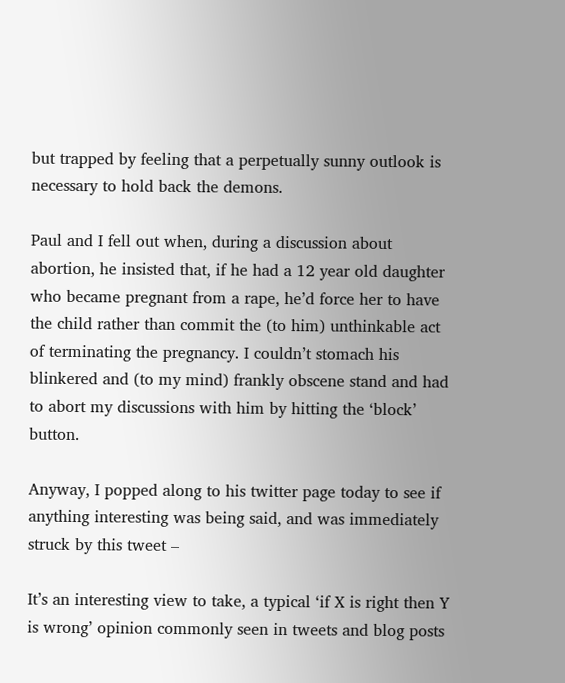but trapped by feeling that a perpetually sunny outlook is necessary to hold back the demons.

Paul and I fell out when, during a discussion about abortion, he insisted that, if he had a 12 year old daughter who became pregnant from a rape, he’d force her to have the child rather than commit the (to him) unthinkable act of terminating the pregnancy. I couldn’t stomach his blinkered and (to my mind) frankly obscene stand and had to abort my discussions with him by hitting the ‘block’ button.

Anyway, I popped along to his twitter page today to see if anything interesting was being said, and was immediately struck by this tweet –

It’s an interesting view to take, a typical ‘if X is right then Y is wrong’ opinion commonly seen in tweets and blog posts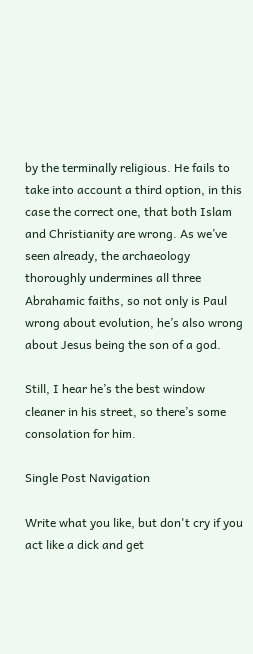by the terminally religious. He fails to take into account a third option, in this case the correct one, that both Islam and Christianity are wrong. As we’ve seen already, the archaeology thoroughly undermines all three Abrahamic faiths, so not only is Paul wrong about evolution, he’s also wrong about Jesus being the son of a god.

Still, I hear he’s the best window cleaner in his street, so there’s some consolation for him.

Single Post Navigation

Write what you like, but don't cry if you act like a dick and get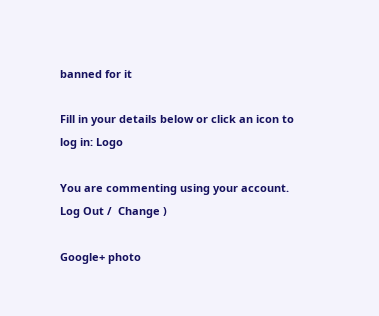banned for it

Fill in your details below or click an icon to log in: Logo

You are commenting using your account. Log Out /  Change )

Google+ photo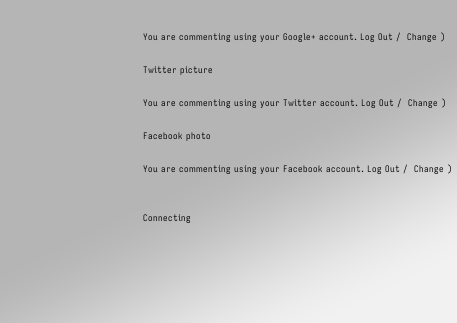You are commenting using your Google+ account. Log Out /  Change )

Twitter picture

You are commenting using your Twitter account. Log Out /  Change )

Facebook photo

You are commenting using your Facebook account. Log Out /  Change )


Connecting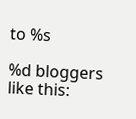to %s

%d bloggers like this: